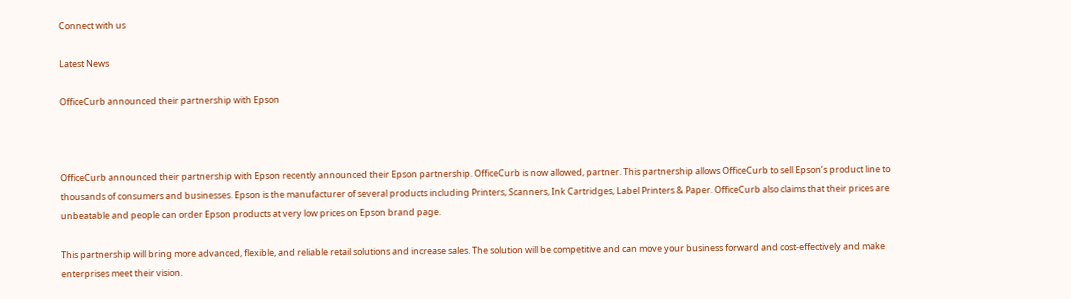Connect with us

Latest News

OfficeCurb announced their partnership with Epson



OfficeCurb announced their partnership with Epson recently announced their Epson partnership. OfficeCurb is now allowed, partner. This partnership allows OfficeCurb to sell Epson’s product line to thousands of consumers and businesses. Epson is the manufacturer of several products including Printers, Scanners, Ink Cartridges, Label Printers & Paper. OfficeCurb also claims that their prices are unbeatable and people can order Epson products at very low prices on Epson brand page.

This partnership will bring more advanced, flexible, and reliable retail solutions and increase sales. The solution will be competitive and can move your business forward and cost-effectively and make enterprises meet their vision.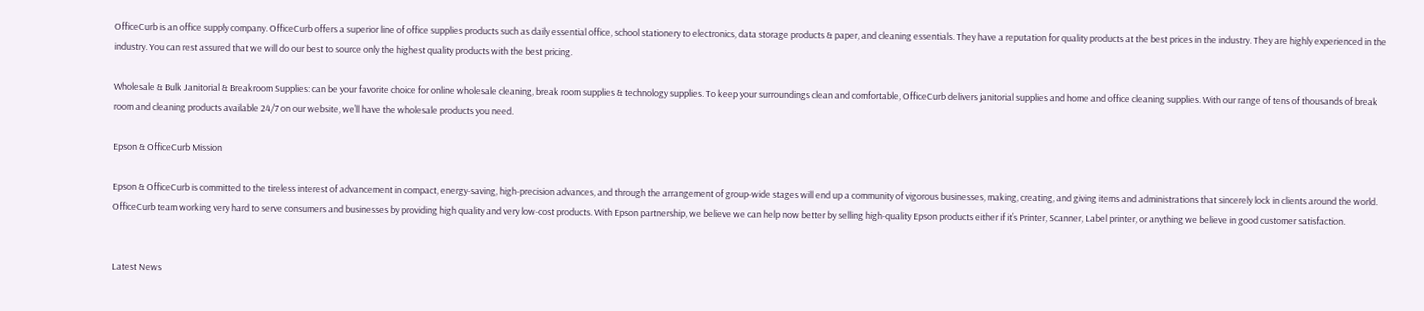OfficeCurb is an office supply company. OfficeCurb offers a superior line of office supplies products such as daily essential office, school stationery to electronics, data storage products & paper, and cleaning essentials. They have a reputation for quality products at the best prices in the industry. They are highly experienced in the industry. You can rest assured that we will do our best to source only the highest quality products with the best pricing.

Wholesale & Bulk Janitorial & Breakroom Supplies: can be your favorite choice for online wholesale cleaning, break room supplies & technology supplies. To keep your surroundings clean and comfortable, OfficeCurb delivers janitorial supplies and home and office cleaning supplies. With our range of tens of thousands of break room and cleaning products available 24/7 on our website, we’ll have the wholesale products you need.

Epson & OfficeCurb Mission

Epson & OfficeCurb is committed to the tireless interest of advancement in compact, energy-saving, high-precision advances, and through the arrangement of group-wide stages will end up a community of vigorous businesses, making, creating, and giving items and administrations that sincerely lock in clients around the world. OfficeCurb team working very hard to serve consumers and businesses by providing high quality and very low-cost products. With Epson partnership, we believe we can help now better by selling high-quality Epson products either if it’s Printer, Scanner, Label printer, or anything we believe in good customer satisfaction.


Latest News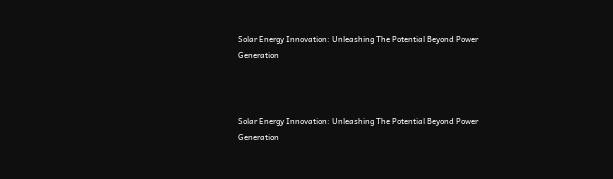Solar Energy Innovation: Unleashing The Potential Beyond Power Generation



Solar Energy Innovation: Unleashing The Potential Beyond Power Generation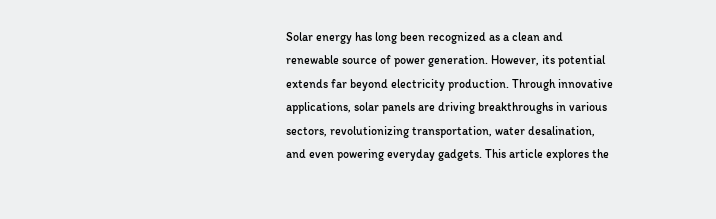Solar energy has long been recognized as a clean and renewable source of power generation. However, its potential extends far beyond electricity production. Through innovative applications, solar panels are driving breakthroughs in various sectors, revolutionizing transportation, water desalination, and even powering everyday gadgets. This article explores the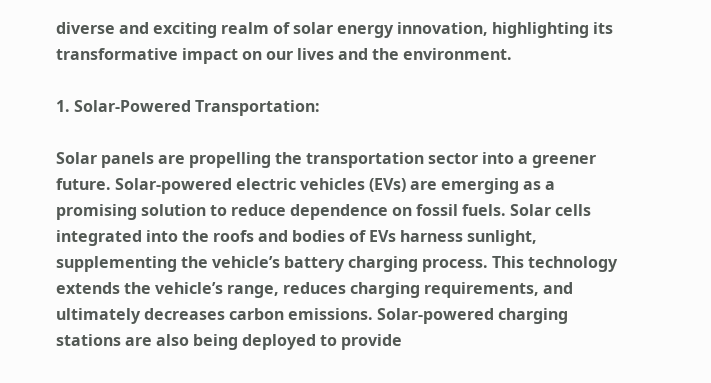diverse and exciting realm of solar energy innovation, highlighting its transformative impact on our lives and the environment.

1. Solar-Powered Transportation:

Solar panels are propelling the transportation sector into a greener future. Solar-powered electric vehicles (EVs) are emerging as a promising solution to reduce dependence on fossil fuels. Solar cells integrated into the roofs and bodies of EVs harness sunlight, supplementing the vehicle’s battery charging process. This technology extends the vehicle’s range, reduces charging requirements, and ultimately decreases carbon emissions. Solar-powered charging stations are also being deployed to provide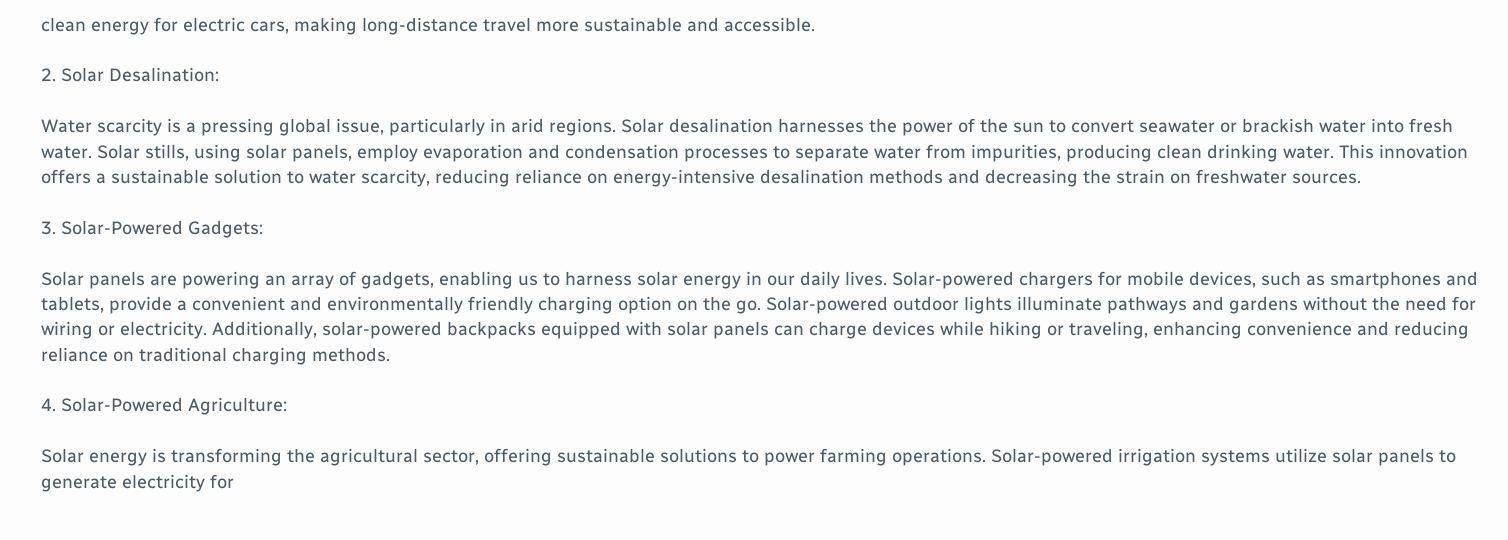clean energy for electric cars, making long-distance travel more sustainable and accessible.

2. Solar Desalination:

Water scarcity is a pressing global issue, particularly in arid regions. Solar desalination harnesses the power of the sun to convert seawater or brackish water into fresh water. Solar stills, using solar panels, employ evaporation and condensation processes to separate water from impurities, producing clean drinking water. This innovation offers a sustainable solution to water scarcity, reducing reliance on energy-intensive desalination methods and decreasing the strain on freshwater sources.

3. Solar-Powered Gadgets:

Solar panels are powering an array of gadgets, enabling us to harness solar energy in our daily lives. Solar-powered chargers for mobile devices, such as smartphones and tablets, provide a convenient and environmentally friendly charging option on the go. Solar-powered outdoor lights illuminate pathways and gardens without the need for wiring or electricity. Additionally, solar-powered backpacks equipped with solar panels can charge devices while hiking or traveling, enhancing convenience and reducing reliance on traditional charging methods.

4. Solar-Powered Agriculture:

Solar energy is transforming the agricultural sector, offering sustainable solutions to power farming operations. Solar-powered irrigation systems utilize solar panels to generate electricity for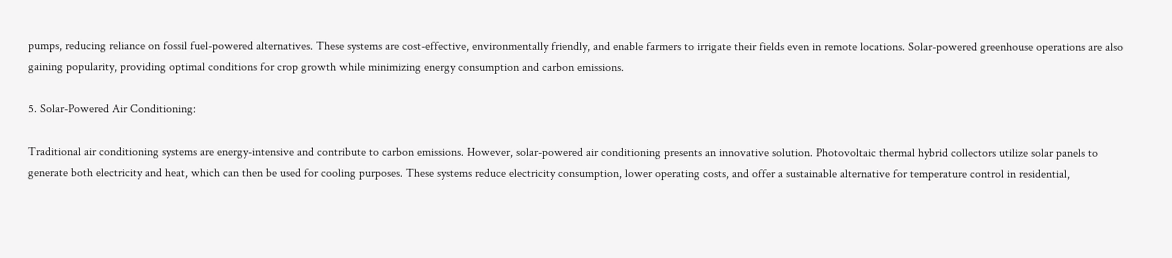pumps, reducing reliance on fossil fuel-powered alternatives. These systems are cost-effective, environmentally friendly, and enable farmers to irrigate their fields even in remote locations. Solar-powered greenhouse operations are also gaining popularity, providing optimal conditions for crop growth while minimizing energy consumption and carbon emissions.

5. Solar-Powered Air Conditioning:

Traditional air conditioning systems are energy-intensive and contribute to carbon emissions. However, solar-powered air conditioning presents an innovative solution. Photovoltaic thermal hybrid collectors utilize solar panels to generate both electricity and heat, which can then be used for cooling purposes. These systems reduce electricity consumption, lower operating costs, and offer a sustainable alternative for temperature control in residential,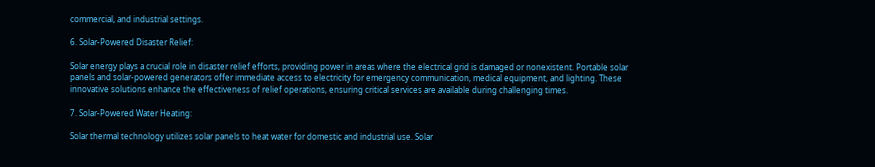commercial, and industrial settings.

6. Solar-Powered Disaster Relief:

Solar energy plays a crucial role in disaster relief efforts, providing power in areas where the electrical grid is damaged or nonexistent. Portable solar panels and solar-powered generators offer immediate access to electricity for emergency communication, medical equipment, and lighting. These innovative solutions enhance the effectiveness of relief operations, ensuring critical services are available during challenging times.

7. Solar-Powered Water Heating:

Solar thermal technology utilizes solar panels to heat water for domestic and industrial use. Solar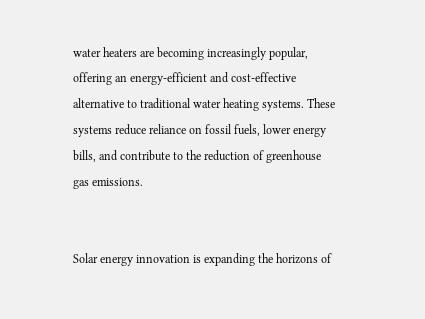water heaters are becoming increasingly popular, offering an energy-efficient and cost-effective alternative to traditional water heating systems. These systems reduce reliance on fossil fuels, lower energy bills, and contribute to the reduction of greenhouse gas emissions.


Solar energy innovation is expanding the horizons of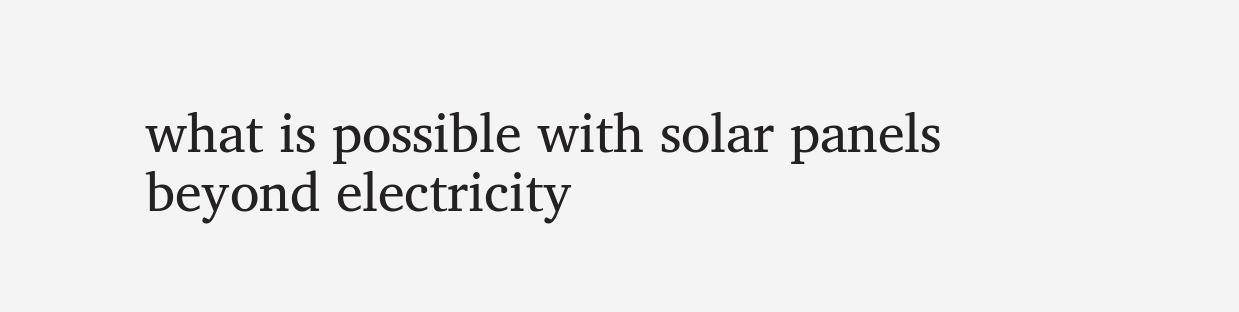what is possible with solar panels beyond electricity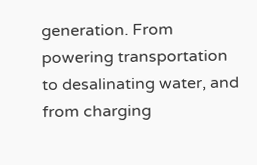generation. From powering transportation to desalinating water, and from charging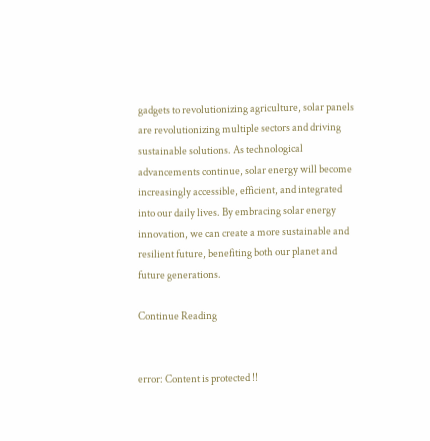gadgets to revolutionizing agriculture, solar panels are revolutionizing multiple sectors and driving sustainable solutions. As technological advancements continue, solar energy will become increasingly accessible, efficient, and integrated into our daily lives. By embracing solar energy innovation, we can create a more sustainable and resilient future, benefiting both our planet and future generations.

Continue Reading


error: Content is protected !!